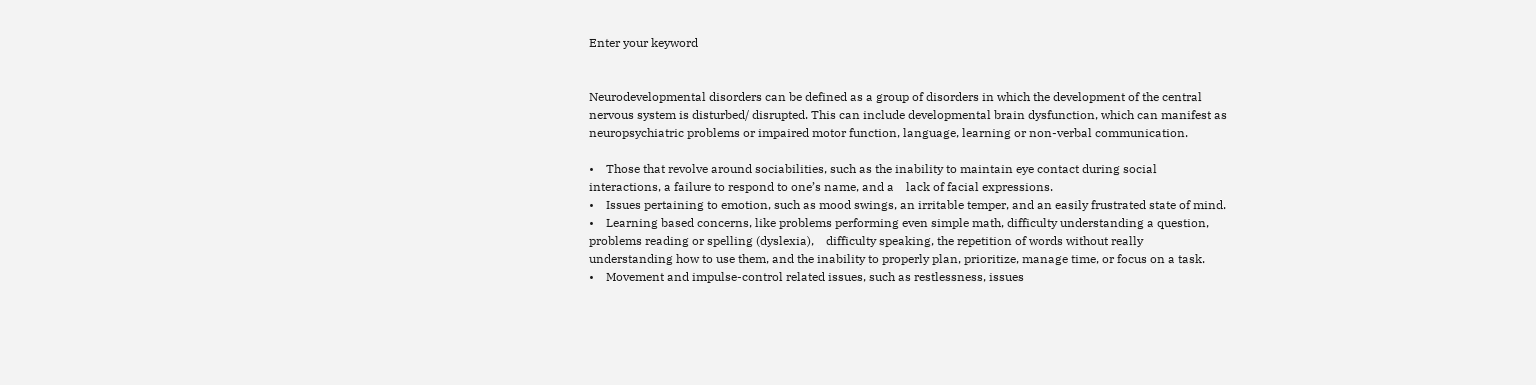Enter your keyword


Neurodevelopmental disorders can be defined as a group of disorders in which the development of the central nervous system is disturbed/ disrupted. This can include developmental brain dysfunction, which can manifest as neuropsychiatric problems or impaired motor function, language, learning or non-verbal communication.

•    Those that revolve around sociabilities, such as the inability to maintain eye contact during social interactions, a failure to respond to one’s name, and a    lack of facial expressions.
•    Issues pertaining to emotion, such as mood swings, an irritable temper, and an easily frustrated state of mind.
•    Learning based concerns, like problems performing even simple math, difficulty understanding a question, problems reading or spelling (dyslexia),    difficulty speaking, the repetition of words without really understanding how to use them, and the inability to properly plan, prioritize, manage time, or focus on a task.
•    Movement and impulse-control related issues, such as restlessness, issues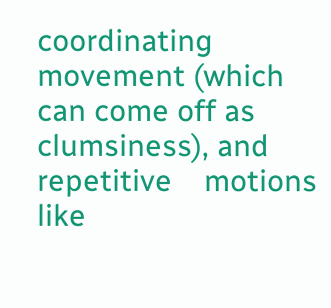coordinating movement (which can come off as clumsiness), and repetitive    motions like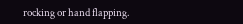rocking or hand flapping.